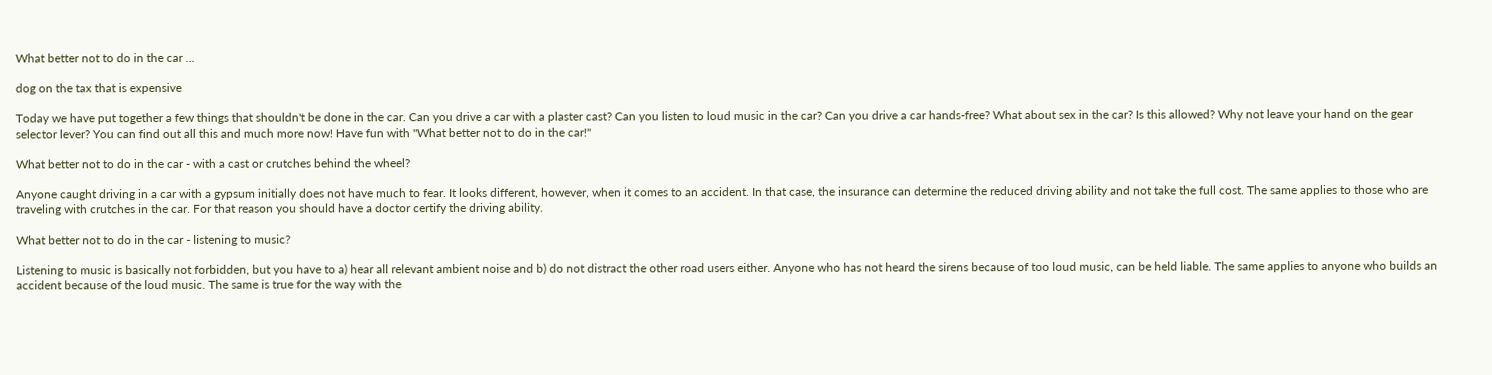What better not to do in the car ...

dog on the tax that is expensive

Today we have put together a few things that shouldn't be done in the car. Can you drive a car with a plaster cast? Can you listen to loud music in the car? Can you drive a car hands-free? What about sex in the car? Is this allowed? Why not leave your hand on the gear selector lever? You can find out all this and much more now! Have fun with "What better not to do in the car!"

What better not to do in the car - with a cast or crutches behind the wheel?

Anyone caught driving in a car with a gypsum initially does not have much to fear. It looks different, however, when it comes to an accident. In that case, the insurance can determine the reduced driving ability and not take the full cost. The same applies to those who are traveling with crutches in the car. For that reason you should have a doctor certify the driving ability.

What better not to do in the car - listening to music?

Listening to music is basically not forbidden, but you have to a) hear all relevant ambient noise and b) do not distract the other road users either. Anyone who has not heard the sirens because of too loud music, can be held liable. The same applies to anyone who builds an accident because of the loud music. The same is true for the way with the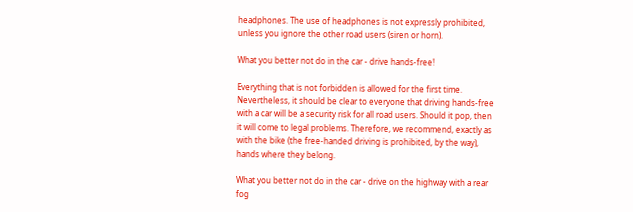headphones. The use of headphones is not expressly prohibited, unless you ignore the other road users (siren or horn).

What you better not do in the car - drive hands-free!

Everything that is not forbidden is allowed for the first time. Nevertheless, it should be clear to everyone that driving hands-free with a car will be a security risk for all road users. Should it pop, then it will come to legal problems. Therefore, we recommend, exactly as with the bike (the free-handed driving is prohibited, by the way), hands where they belong.

What you better not do in the car - drive on the highway with a rear fog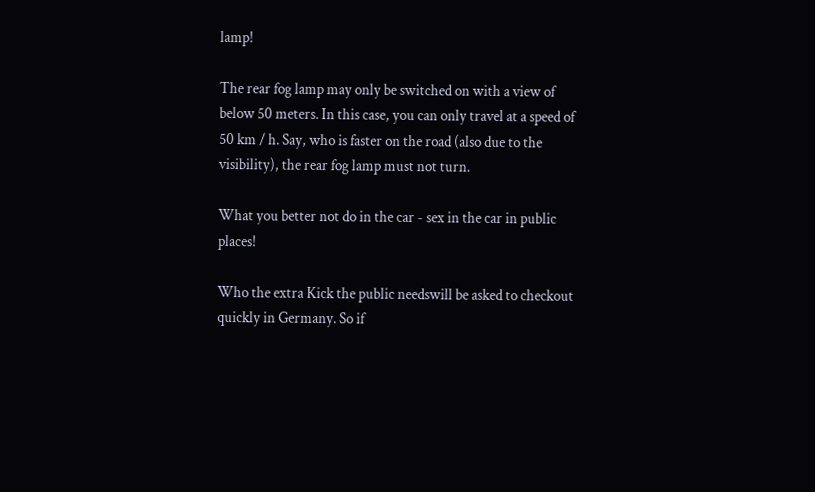lamp!

The rear fog lamp may only be switched on with a view of below 50 meters. In this case, you can only travel at a speed of 50 km / h. Say, who is faster on the road (also due to the visibility), the rear fog lamp must not turn.

What you better not do in the car - sex in the car in public places!

Who the extra Kick the public needswill be asked to checkout quickly in Germany. So if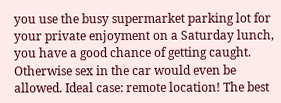you use the busy supermarket parking lot for your private enjoyment on a Saturday lunch, you have a good chance of getting caught. Otherwise sex in the car would even be allowed. Ideal case: remote location! The best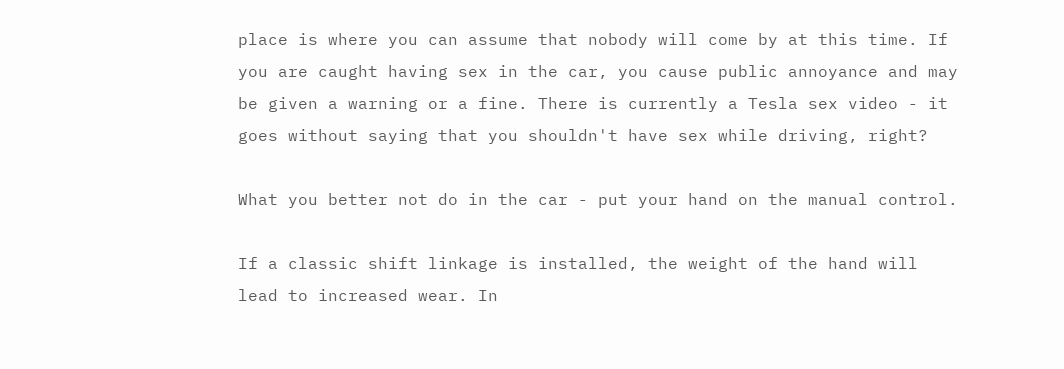place is where you can assume that nobody will come by at this time. If you are caught having sex in the car, you cause public annoyance and may be given a warning or a fine. There is currently a Tesla sex video - it goes without saying that you shouldn't have sex while driving, right?

What you better not do in the car - put your hand on the manual control.

If a classic shift linkage is installed, the weight of the hand will lead to increased wear. In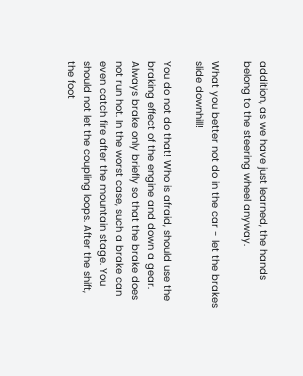addition, as we have just learned, the hands belong to the steering wheel anyway.

What you better not do in the car - let the brakes slide downhill!

You do not do that! Who is afraid, should use the braking effect of the engine and down a gear. Always brake only briefly so that the brake does not run hot. In the worst case, such a brake can even catch fire after the mountain stage. You should not let the coupling loops. After the shift, the foot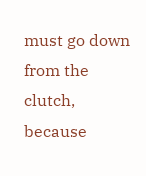must go down from the clutch, because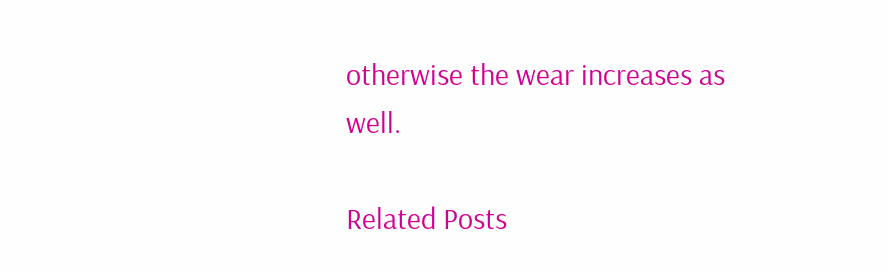otherwise the wear increases as well.

Related Posts